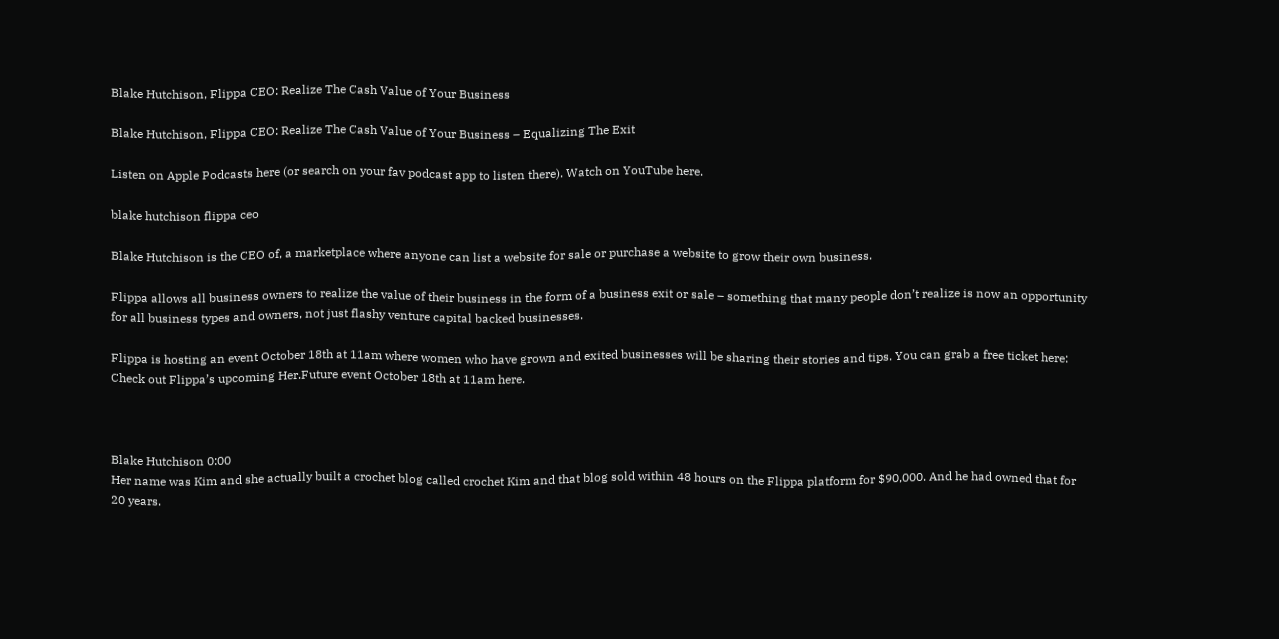Blake Hutchison, Flippa CEO: Realize The Cash Value of Your Business

Blake Hutchison, Flippa CEO: Realize The Cash Value of Your Business – Equalizing The Exit

Listen on Apple Podcasts here (or search on your fav podcast app to listen there). Watch on YouTube here.

blake hutchison flippa ceo

Blake Hutchison is the CEO of, a marketplace where anyone can list a website for sale or purchase a website to grow their own business.

Flippa allows all business owners to realize the value of their business in the form of a business exit or sale – something that many people don’t realize is now an opportunity for all business types and owners, not just flashy venture capital backed businesses.

Flippa is hosting an event October 18th at 11am where women who have grown and exited businesses will be sharing their stories and tips. You can grab a free ticket here: Check out Flippa’s upcoming Her.Future event October 18th at 11am here.



Blake Hutchison 0:00
Her name was Kim and she actually built a crochet blog called crochet Kim and that blog sold within 48 hours on the Flippa platform for $90,000. And he had owned that for 20 years.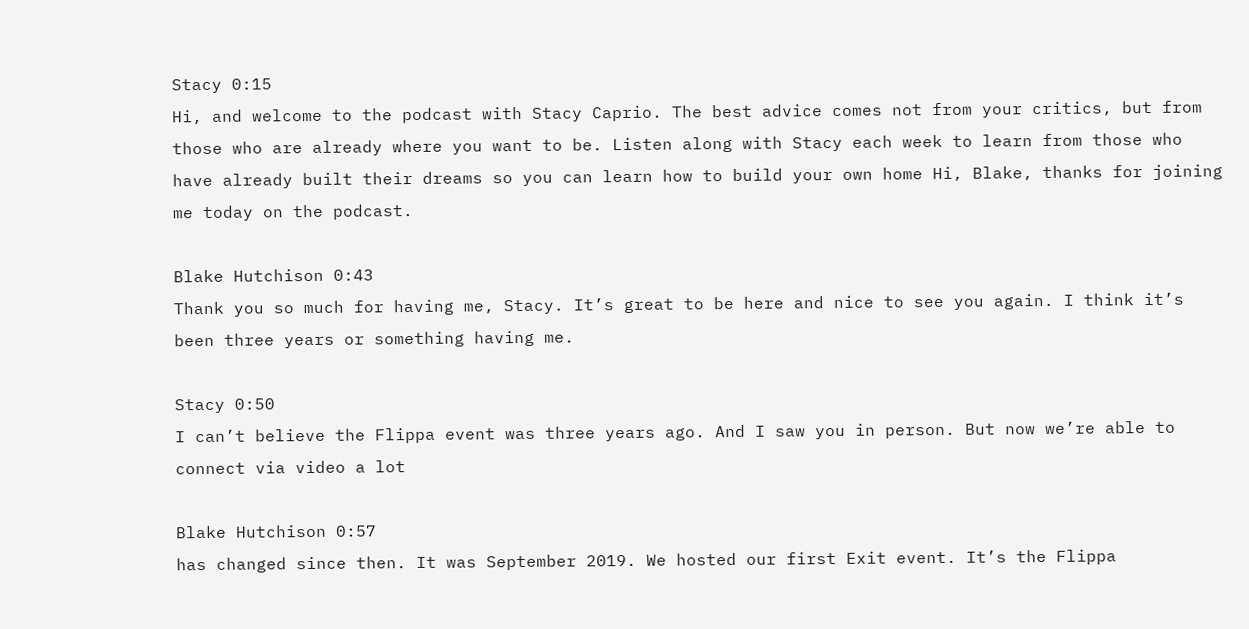Stacy 0:15
Hi, and welcome to the podcast with Stacy Caprio. The best advice comes not from your critics, but from those who are already where you want to be. Listen along with Stacy each week to learn from those who have already built their dreams so you can learn how to build your own home Hi, Blake, thanks for joining me today on the podcast.

Blake Hutchison 0:43
Thank you so much for having me, Stacy. It’s great to be here and nice to see you again. I think it’s been three years or something having me.

Stacy 0:50
I can’t believe the Flippa event was three years ago. And I saw you in person. But now we’re able to connect via video a lot

Blake Hutchison 0:57
has changed since then. It was September 2019. We hosted our first Exit event. It’s the Flippa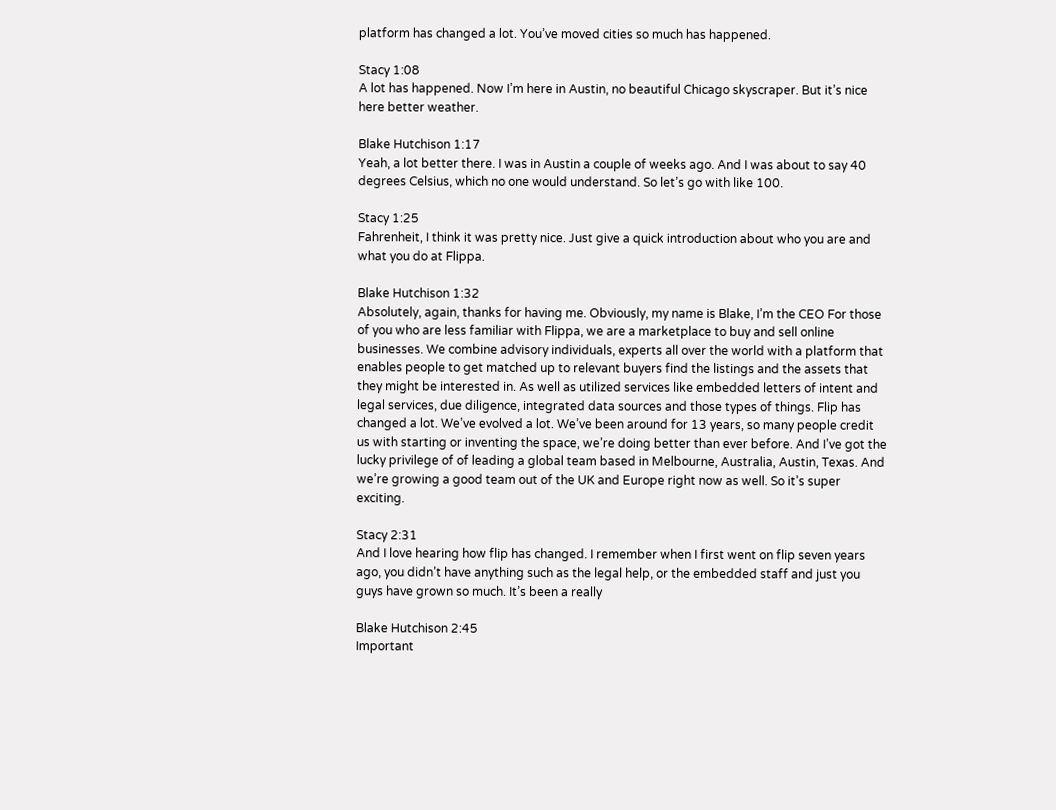platform has changed a lot. You’ve moved cities so much has happened.

Stacy 1:08
A lot has happened. Now I’m here in Austin, no beautiful Chicago skyscraper. But it’s nice here better weather.

Blake Hutchison 1:17
Yeah, a lot better there. I was in Austin a couple of weeks ago. And I was about to say 40 degrees Celsius, which no one would understand. So let’s go with like 100.

Stacy 1:25
Fahrenheit, I think it was pretty nice. Just give a quick introduction about who you are and what you do at Flippa.

Blake Hutchison 1:32
Absolutely, again, thanks for having me. Obviously, my name is Blake, I’m the CEO For those of you who are less familiar with Flippa, we are a marketplace to buy and sell online businesses. We combine advisory individuals, experts all over the world with a platform that enables people to get matched up to relevant buyers find the listings and the assets that they might be interested in. As well as utilized services like embedded letters of intent and legal services, due diligence, integrated data sources and those types of things. Flip has changed a lot. We’ve evolved a lot. We’ve been around for 13 years, so many people credit us with starting or inventing the space, we’re doing better than ever before. And I’ve got the lucky privilege of of leading a global team based in Melbourne, Australia, Austin, Texas. And we’re growing a good team out of the UK and Europe right now as well. So it’s super exciting.

Stacy 2:31
And I love hearing how flip has changed. I remember when I first went on flip seven years ago, you didn’t have anything such as the legal help, or the embedded staff and just you guys have grown so much. It’s been a really

Blake Hutchison 2:45
Important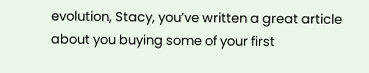evolution, Stacy, you’ve written a great article about you buying some of your first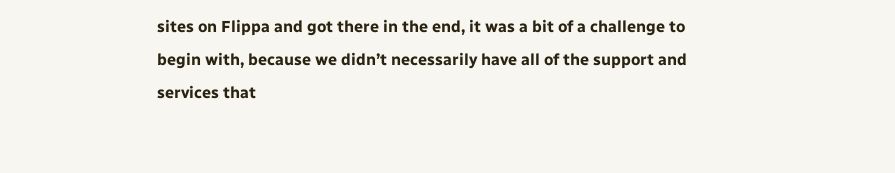sites on Flippa and got there in the end, it was a bit of a challenge to begin with, because we didn’t necessarily have all of the support and services that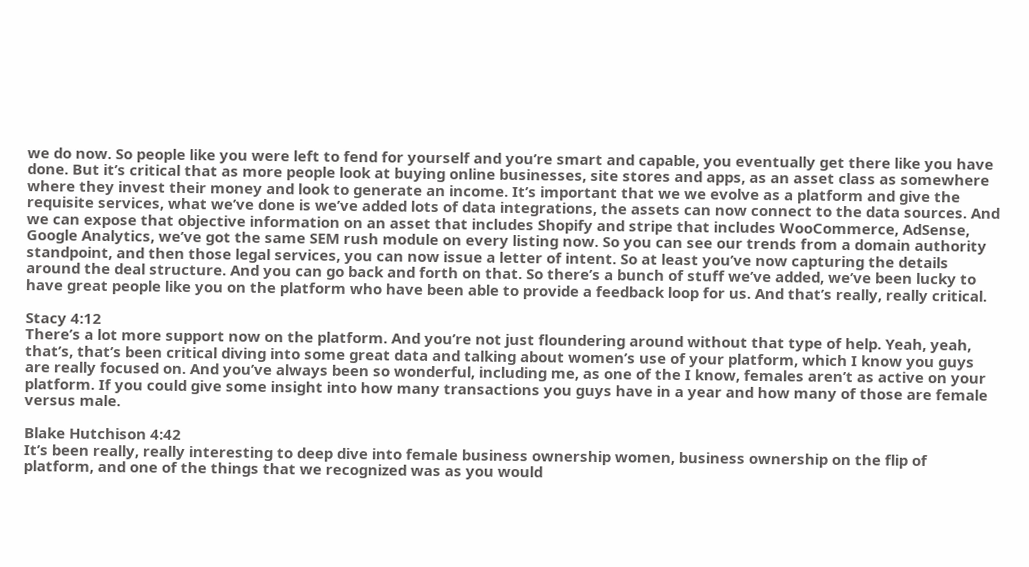we do now. So people like you were left to fend for yourself and you’re smart and capable, you eventually get there like you have done. But it’s critical that as more people look at buying online businesses, site stores and apps, as an asset class as somewhere where they invest their money and look to generate an income. It’s important that we we evolve as a platform and give the requisite services, what we’ve done is we’ve added lots of data integrations, the assets can now connect to the data sources. And we can expose that objective information on an asset that includes Shopify and stripe that includes WooCommerce, AdSense, Google Analytics, we’ve got the same SEM rush module on every listing now. So you can see our trends from a domain authority standpoint, and then those legal services, you can now issue a letter of intent. So at least you’ve now capturing the details around the deal structure. And you can go back and forth on that. So there’s a bunch of stuff we’ve added, we’ve been lucky to have great people like you on the platform who have been able to provide a feedback loop for us. And that’s really, really critical.

Stacy 4:12
There’s a lot more support now on the platform. And you’re not just floundering around without that type of help. Yeah, yeah, that’s, that’s been critical diving into some great data and talking about women’s use of your platform, which I know you guys are really focused on. And you’ve always been so wonderful, including me, as one of the I know, females aren’t as active on your platform. If you could give some insight into how many transactions you guys have in a year and how many of those are female versus male.

Blake Hutchison 4:42
It’s been really, really interesting to deep dive into female business ownership women, business ownership on the flip of platform, and one of the things that we recognized was as you would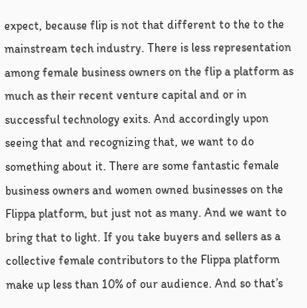expect, because flip is not that different to the to the mainstream tech industry. There is less representation among female business owners on the flip a platform as much as their recent venture capital and or in successful technology exits. And accordingly upon seeing that and recognizing that, we want to do something about it. There are some fantastic female business owners and women owned businesses on the Flippa platform, but just not as many. And we want to bring that to light. If you take buyers and sellers as a collective female contributors to the Flippa platform make up less than 10% of our audience. And so that’s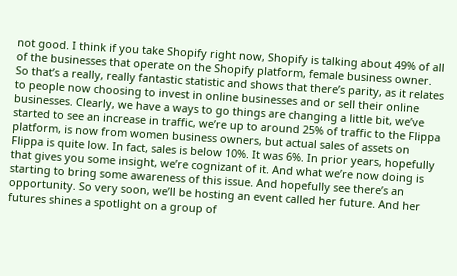not good. I think if you take Shopify right now, Shopify is talking about 49% of all of the businesses that operate on the Shopify platform, female business owner. So that’s a really, really fantastic statistic and shows that there’s parity, as it relates to people now choosing to invest in online businesses and or sell their online businesses. Clearly, we have a ways to go things are changing a little bit, we’ve started to see an increase in traffic, we’re up to around 25% of traffic to the Flippa platform, is now from women business owners, but actual sales of assets on Flippa is quite low. In fact, sales is below 10%. It was 6%. In prior years, hopefully that gives you some insight, we’re cognizant of it. And what we’re now doing is starting to bring some awareness of this issue. And hopefully see there’s an opportunity. So very soon, we’ll be hosting an event called her future. And her futures shines a spotlight on a group of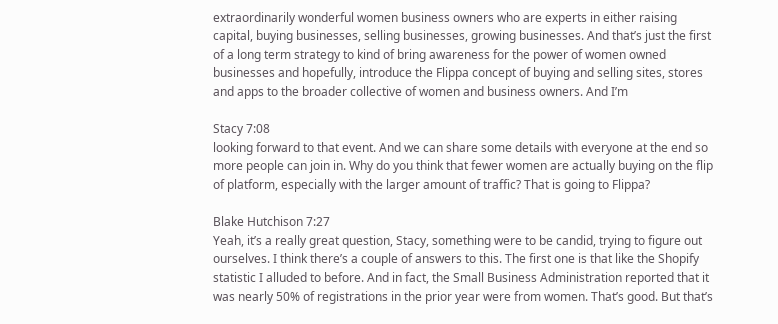extraordinarily wonderful women business owners who are experts in either raising capital, buying businesses, selling businesses, growing businesses. And that’s just the first of a long term strategy to kind of bring awareness for the power of women owned businesses and hopefully, introduce the Flippa concept of buying and selling sites, stores and apps to the broader collective of women and business owners. And I’m

Stacy 7:08
looking forward to that event. And we can share some details with everyone at the end so more people can join in. Why do you think that fewer women are actually buying on the flip of platform, especially with the larger amount of traffic? That is going to Flippa?

Blake Hutchison 7:27
Yeah, it’s a really great question, Stacy, something were to be candid, trying to figure out ourselves. I think there’s a couple of answers to this. The first one is that like the Shopify statistic I alluded to before. And in fact, the Small Business Administration reported that it was nearly 50% of registrations in the prior year were from women. That’s good. But that’s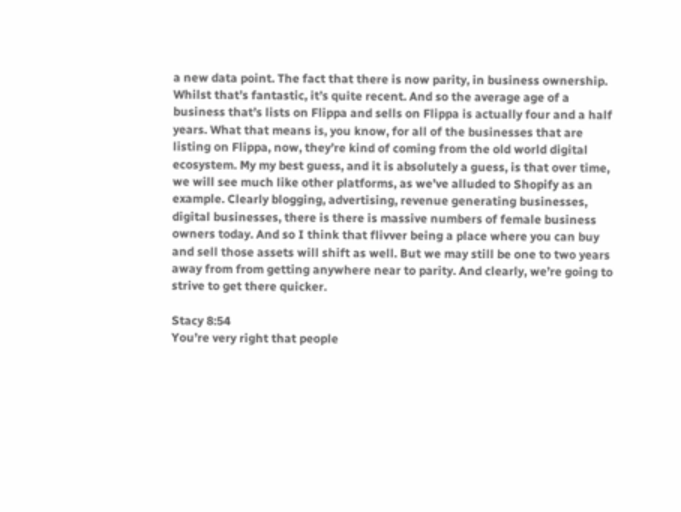a new data point. The fact that there is now parity, in business ownership. Whilst that’s fantastic, it’s quite recent. And so the average age of a business that’s lists on Flippa and sells on Flippa is actually four and a half years. What that means is, you know, for all of the businesses that are listing on Flippa, now, they’re kind of coming from the old world digital ecosystem. My my best guess, and it is absolutely a guess, is that over time, we will see much like other platforms, as we’ve alluded to Shopify as an example. Clearly blogging, advertising, revenue generating businesses, digital businesses, there is there is massive numbers of female business owners today. And so I think that flivver being a place where you can buy and sell those assets will shift as well. But we may still be one to two years away from from getting anywhere near to parity. And clearly, we’re going to strive to get there quicker.

Stacy 8:54
You’re very right that people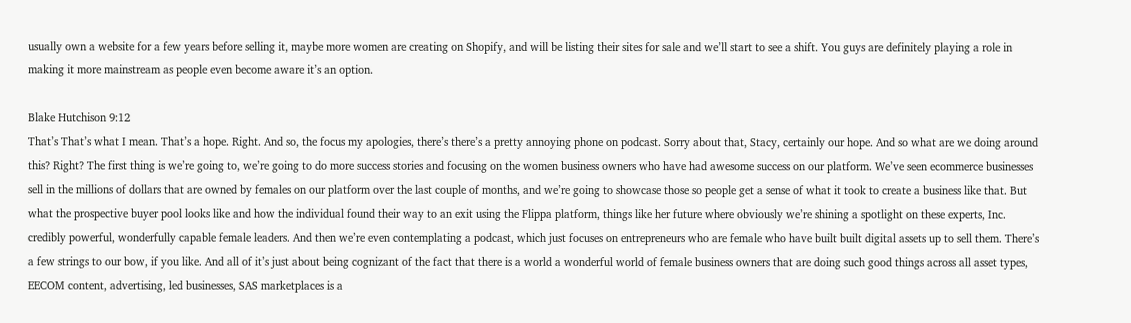usually own a website for a few years before selling it, maybe more women are creating on Shopify, and will be listing their sites for sale and we’ll start to see a shift. You guys are definitely playing a role in making it more mainstream as people even become aware it’s an option.

Blake Hutchison 9:12
That’s That’s what I mean. That’s a hope. Right. And so, the focus my apologies, there’s there’s a pretty annoying phone on podcast. Sorry about that, Stacy, certainly our hope. And so what are we doing around this? Right? The first thing is we’re going to, we’re going to do more success stories and focusing on the women business owners who have had awesome success on our platform. We’ve seen ecommerce businesses sell in the millions of dollars that are owned by females on our platform over the last couple of months, and we’re going to showcase those so people get a sense of what it took to create a business like that. But what the prospective buyer pool looks like and how the individual found their way to an exit using the Flippa platform, things like her future where obviously we’re shining a spotlight on these experts, Inc. credibly powerful, wonderfully capable female leaders. And then we’re even contemplating a podcast, which just focuses on entrepreneurs who are female who have built built digital assets up to sell them. There’s a few strings to our bow, if you like. And all of it’s just about being cognizant of the fact that there is a world a wonderful world of female business owners that are doing such good things across all asset types, EECOM content, advertising, led businesses, SAS marketplaces is a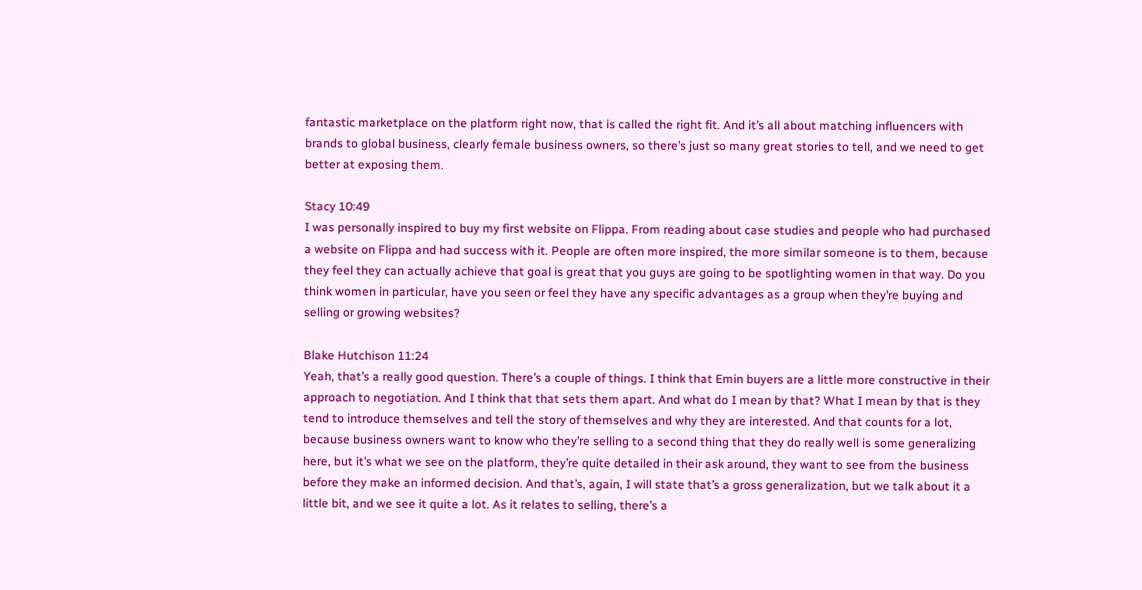fantastic marketplace on the platform right now, that is called the right fit. And it’s all about matching influencers with brands to global business, clearly female business owners, so there’s just so many great stories to tell, and we need to get better at exposing them.

Stacy 10:49
I was personally inspired to buy my first website on Flippa. From reading about case studies and people who had purchased a website on Flippa and had success with it. People are often more inspired, the more similar someone is to them, because they feel they can actually achieve that goal is great that you guys are going to be spotlighting women in that way. Do you think women in particular, have you seen or feel they have any specific advantages as a group when they’re buying and selling or growing websites?

Blake Hutchison 11:24
Yeah, that’s a really good question. There’s a couple of things. I think that Emin buyers are a little more constructive in their approach to negotiation. And I think that that sets them apart. And what do I mean by that? What I mean by that is they tend to introduce themselves and tell the story of themselves and why they are interested. And that counts for a lot, because business owners want to know who they’re selling to a second thing that they do really well is some generalizing here, but it’s what we see on the platform, they’re quite detailed in their ask around, they want to see from the business before they make an informed decision. And that’s, again, I will state that’s a gross generalization, but we talk about it a little bit, and we see it quite a lot. As it relates to selling, there’s a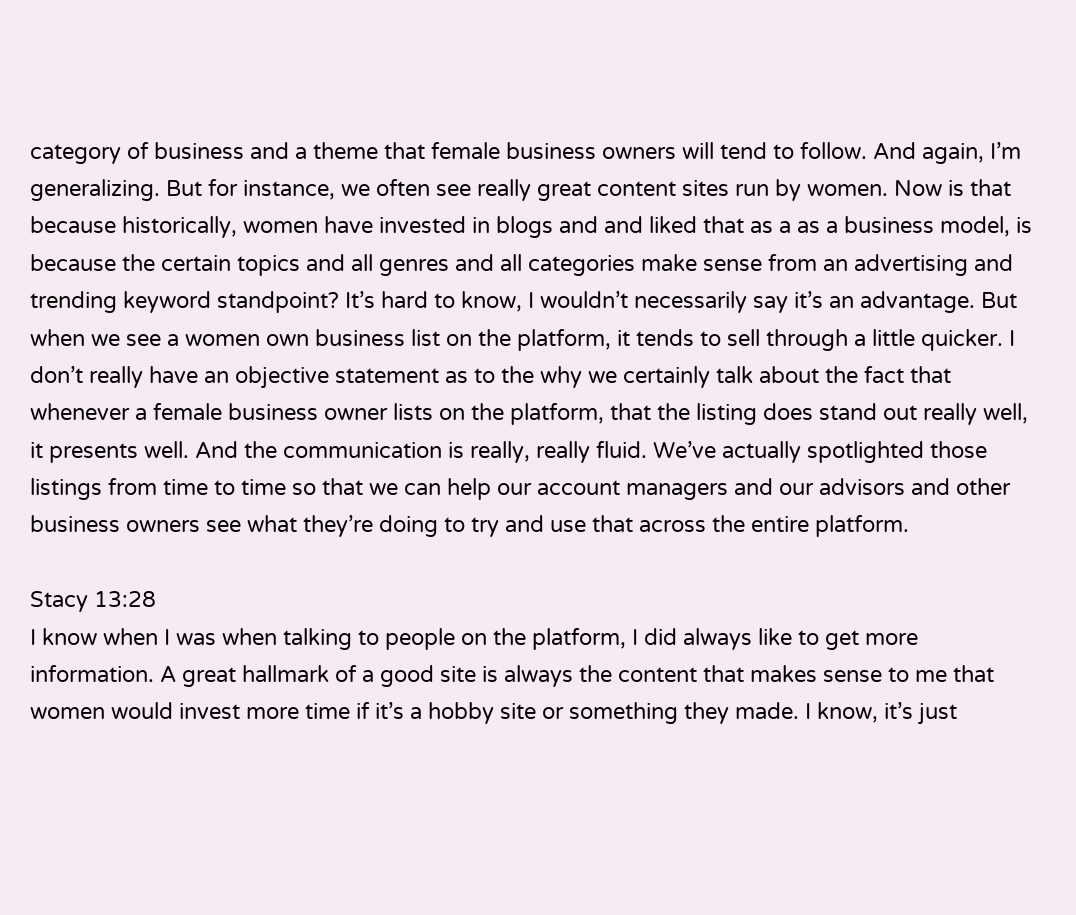category of business and a theme that female business owners will tend to follow. And again, I’m generalizing. But for instance, we often see really great content sites run by women. Now is that because historically, women have invested in blogs and and liked that as a as a business model, is because the certain topics and all genres and all categories make sense from an advertising and trending keyword standpoint? It’s hard to know, I wouldn’t necessarily say it’s an advantage. But when we see a women own business list on the platform, it tends to sell through a little quicker. I don’t really have an objective statement as to the why we certainly talk about the fact that whenever a female business owner lists on the platform, that the listing does stand out really well, it presents well. And the communication is really, really fluid. We’ve actually spotlighted those listings from time to time so that we can help our account managers and our advisors and other business owners see what they’re doing to try and use that across the entire platform.

Stacy 13:28
I know when I was when talking to people on the platform, I did always like to get more information. A great hallmark of a good site is always the content that makes sense to me that women would invest more time if it’s a hobby site or something they made. I know, it’s just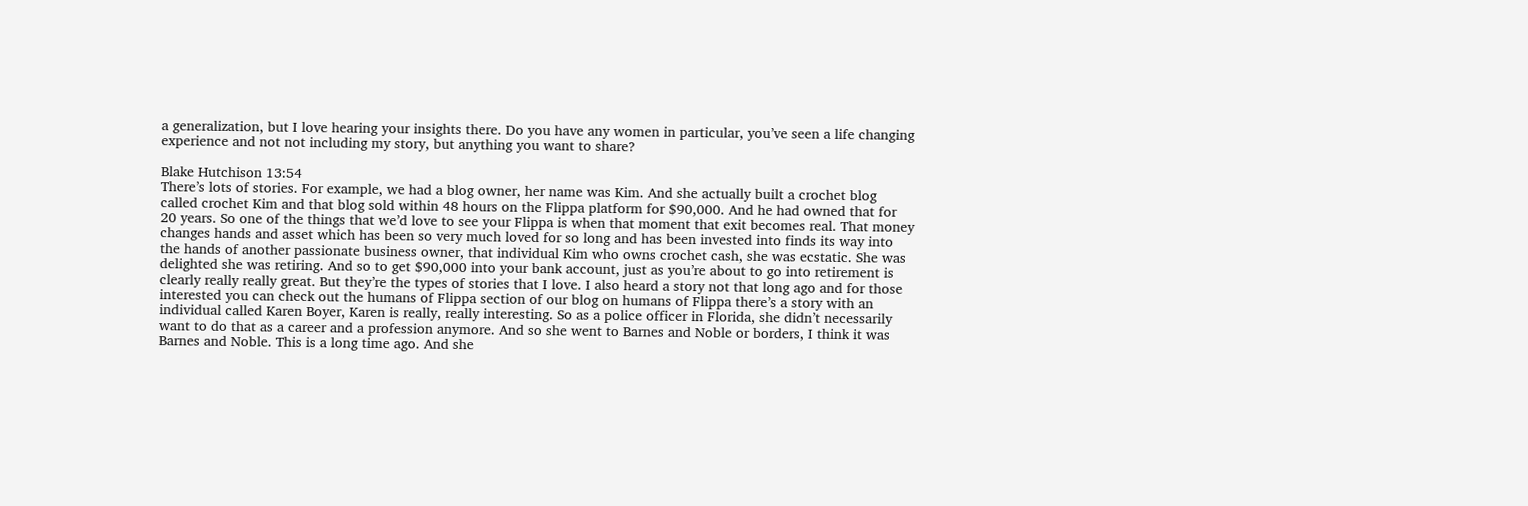a generalization, but I love hearing your insights there. Do you have any women in particular, you’ve seen a life changing experience and not not including my story, but anything you want to share?

Blake Hutchison 13:54
There’s lots of stories. For example, we had a blog owner, her name was Kim. And she actually built a crochet blog called crochet Kim and that blog sold within 48 hours on the Flippa platform for $90,000. And he had owned that for 20 years. So one of the things that we’d love to see your Flippa is when that moment that exit becomes real. That money changes hands and asset which has been so very much loved for so long and has been invested into finds its way into the hands of another passionate business owner, that individual Kim who owns crochet cash, she was ecstatic. She was delighted she was retiring. And so to get $90,000 into your bank account, just as you’re about to go into retirement is clearly really really great. But they’re the types of stories that I love. I also heard a story not that long ago and for those interested you can check out the humans of Flippa section of our blog on humans of Flippa there’s a story with an individual called Karen Boyer, Karen is really, really interesting. So as a police officer in Florida, she didn’t necessarily want to do that as a career and a profession anymore. And so she went to Barnes and Noble or borders, I think it was Barnes and Noble. This is a long time ago. And she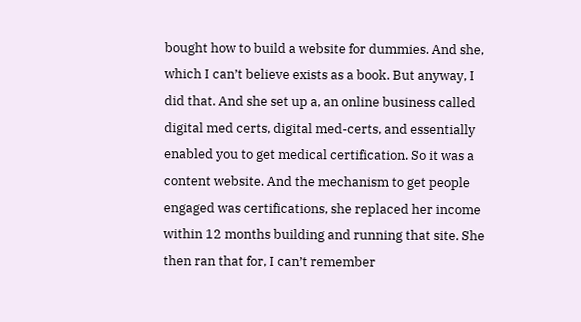bought how to build a website for dummies. And she, which I can’t believe exists as a book. But anyway, I did that. And she set up a, an online business called digital med certs, digital med-certs, and essentially enabled you to get medical certification. So it was a content website. And the mechanism to get people engaged was certifications, she replaced her income within 12 months building and running that site. She then ran that for, I can’t remember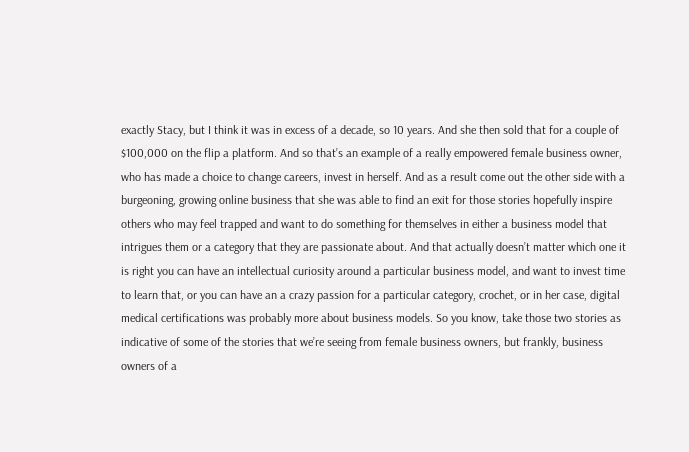exactly Stacy, but I think it was in excess of a decade, so 10 years. And she then sold that for a couple of $100,000 on the flip a platform. And so that’s an example of a really empowered female business owner, who has made a choice to change careers, invest in herself. And as a result come out the other side with a burgeoning, growing online business that she was able to find an exit for those stories hopefully inspire others who may feel trapped and want to do something for themselves in either a business model that intrigues them or a category that they are passionate about. And that actually doesn’t matter which one it is right you can have an intellectual curiosity around a particular business model, and want to invest time to learn that, or you can have an a crazy passion for a particular category, crochet, or in her case, digital medical certifications was probably more about business models. So you know, take those two stories as indicative of some of the stories that we’re seeing from female business owners, but frankly, business owners of a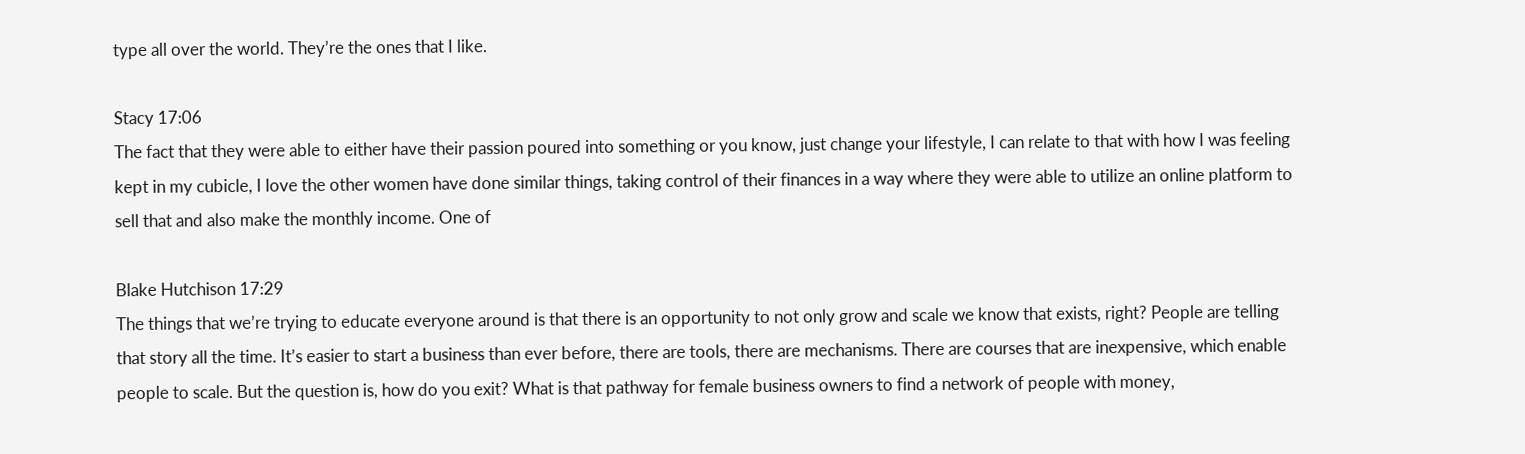type all over the world. They’re the ones that I like.

Stacy 17:06
The fact that they were able to either have their passion poured into something or you know, just change your lifestyle, I can relate to that with how I was feeling kept in my cubicle, I love the other women have done similar things, taking control of their finances in a way where they were able to utilize an online platform to sell that and also make the monthly income. One of

Blake Hutchison 17:29
The things that we’re trying to educate everyone around is that there is an opportunity to not only grow and scale we know that exists, right? People are telling that story all the time. It’s easier to start a business than ever before, there are tools, there are mechanisms. There are courses that are inexpensive, which enable people to scale. But the question is, how do you exit? What is that pathway for female business owners to find a network of people with money,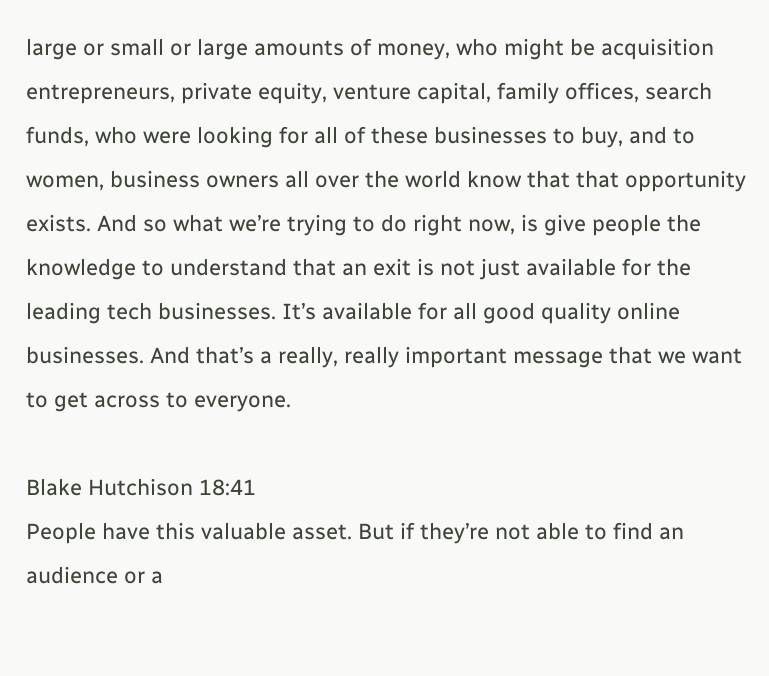large or small or large amounts of money, who might be acquisition entrepreneurs, private equity, venture capital, family offices, search funds, who were looking for all of these businesses to buy, and to women, business owners all over the world know that that opportunity exists. And so what we’re trying to do right now, is give people the knowledge to understand that an exit is not just available for the leading tech businesses. It’s available for all good quality online businesses. And that’s a really, really important message that we want to get across to everyone.

Blake Hutchison 18:41
People have this valuable asset. But if they’re not able to find an audience or a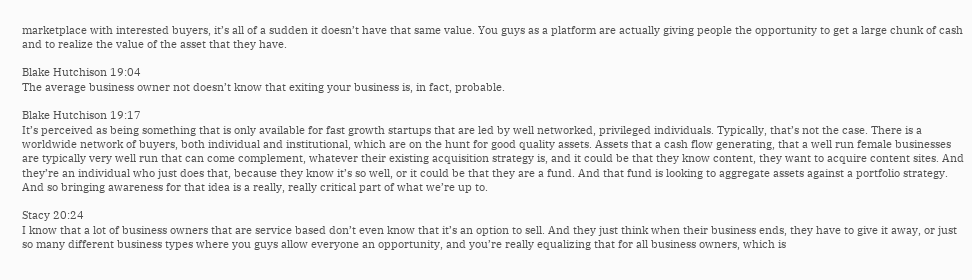marketplace with interested buyers, it’s all of a sudden it doesn’t have that same value. You guys as a platform are actually giving people the opportunity to get a large chunk of cash and to realize the value of the asset that they have.

Blake Hutchison 19:04
The average business owner not doesn’t know that exiting your business is, in fact, probable.

Blake Hutchison 19:17
It’s perceived as being something that is only available for fast growth startups that are led by well networked, privileged individuals. Typically, that’s not the case. There is a worldwide network of buyers, both individual and institutional, which are on the hunt for good quality assets. Assets that a cash flow generating, that a well run female businesses are typically very well run that can come complement, whatever their existing acquisition strategy is, and it could be that they know content, they want to acquire content sites. And they’re an individual who just does that, because they know it’s so well, or it could be that they are a fund. And that fund is looking to aggregate assets against a portfolio strategy. And so bringing awareness for that idea is a really, really critical part of what we’re up to.

Stacy 20:24
I know that a lot of business owners that are service based don’t even know that it’s an option to sell. And they just think when their business ends, they have to give it away, or just so many different business types where you guys allow everyone an opportunity, and you’re really equalizing that for all business owners, which is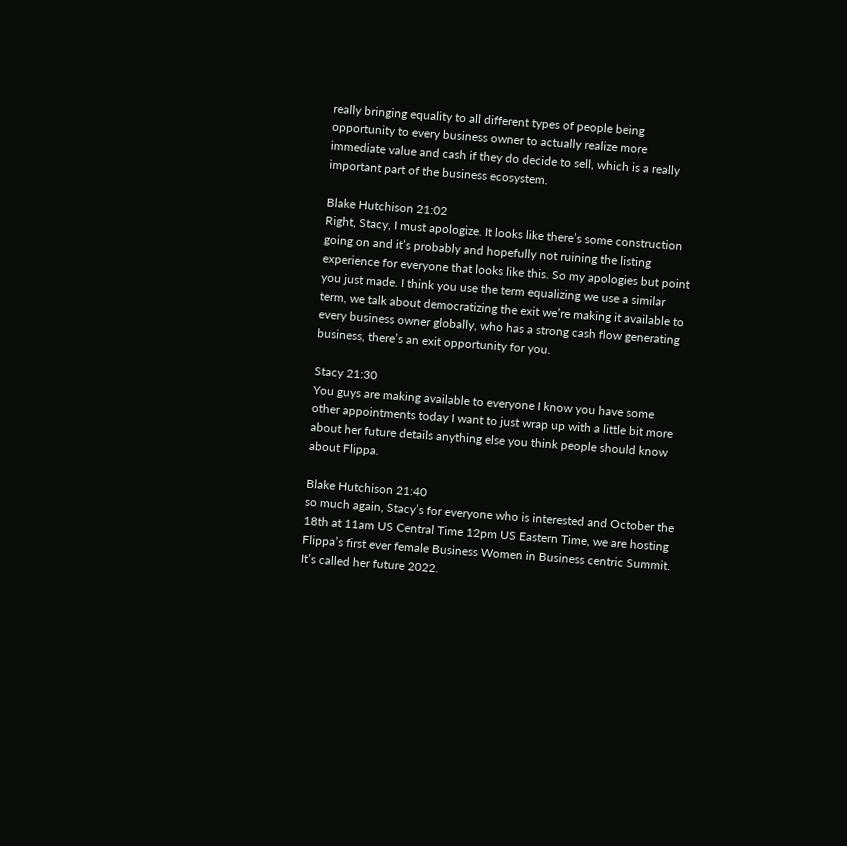really bringing equality to all different types of people being opportunity to every business owner to actually realize more immediate value and cash if they do decide to sell, which is a really important part of the business ecosystem.

Blake Hutchison 21:02
Right, Stacy, I must apologize. It looks like there’s some construction going on and it’s probably and hopefully not ruining the listing experience for everyone that looks like this. So my apologies but point you just made. I think you use the term equalizing we use a similar term, we talk about democratizing the exit we’re making it available to every business owner globally, who has a strong cash flow generating business, there’s an exit opportunity for you.

Stacy 21:30
You guys are making available to everyone I know you have some other appointments today I want to just wrap up with a little bit more about her future details anything else you think people should know about Flippa.

Blake Hutchison 21:40
so much again, Stacy’s for everyone who is interested and October the 18th at 11am US Central Time 12pm US Eastern Time, we are hosting Flippa’s first ever female Business Women in Business centric Summit. It’s called her future 2022.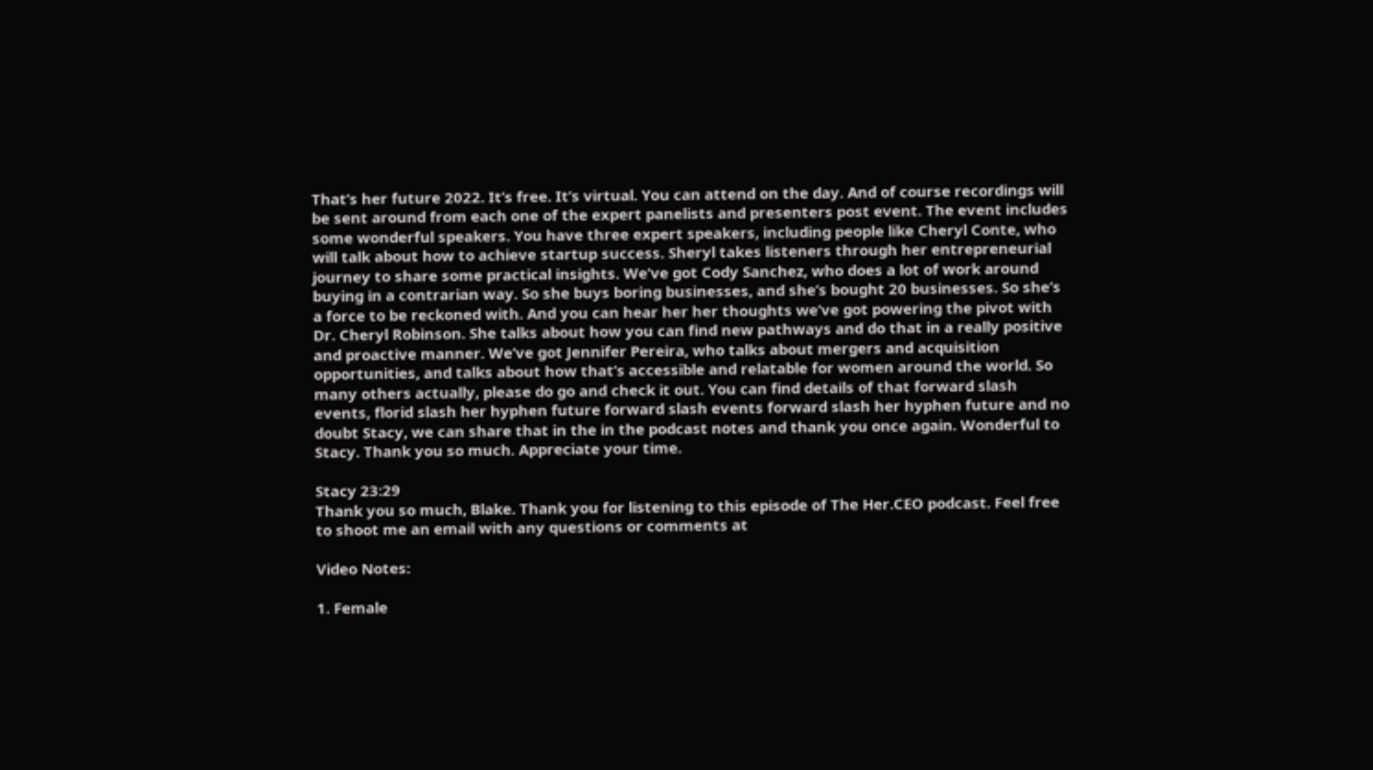That’s her future 2022. It’s free. It’s virtual. You can attend on the day. And of course recordings will be sent around from each one of the expert panelists and presenters post event. The event includes some wonderful speakers. You have three expert speakers, including people like Cheryl Conte, who will talk about how to achieve startup success. Sheryl takes listeners through her entrepreneurial journey to share some practical insights. We’ve got Cody Sanchez, who does a lot of work around buying in a contrarian way. So she buys boring businesses, and she’s bought 20 businesses. So she’s a force to be reckoned with. And you can hear her her thoughts we’ve got powering the pivot with Dr. Cheryl Robinson. She talks about how you can find new pathways and do that in a really positive and proactive manner. We’ve got Jennifer Pereira, who talks about mergers and acquisition opportunities, and talks about how that’s accessible and relatable for women around the world. So many others actually, please do go and check it out. You can find details of that forward slash events, florid slash her hyphen future forward slash events forward slash her hyphen future and no doubt Stacy, we can share that in the in the podcast notes and thank you once again. Wonderful to Stacy. Thank you so much. Appreciate your time.

Stacy 23:29
Thank you so much, Blake. Thank you for listening to this episode of The Her.CEO podcast. Feel free to shoot me an email with any questions or comments at

Video Notes:

1. Female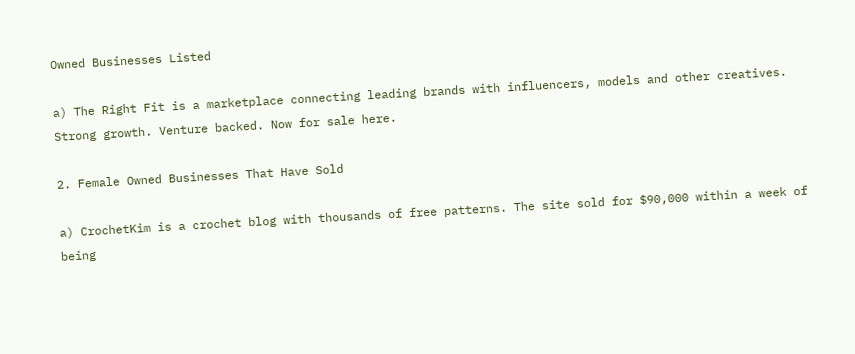Owned Businesses Listed

a) The Right Fit is a marketplace connecting leading brands with influencers, models and other creatives. Strong growth. Venture backed. Now for sale here.

2. Female Owned Businesses That Have Sold

a) CrochetKim is a crochet blog with thousands of free patterns. The site sold for $90,000 within a week of being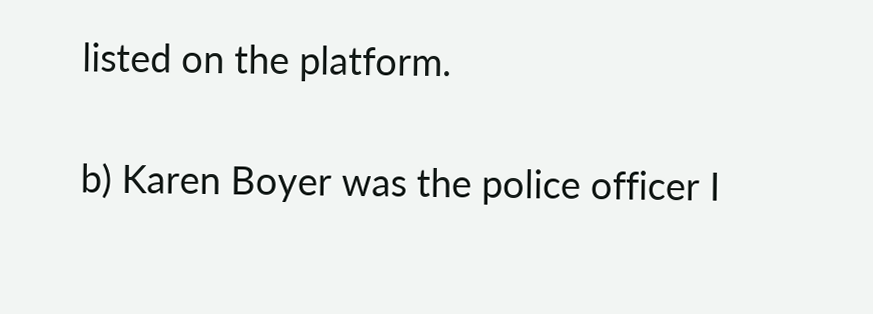listed on the platform.

b) Karen Boyer was the police officer I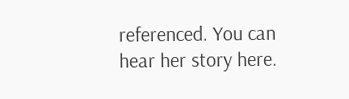referenced. You can hear her story here.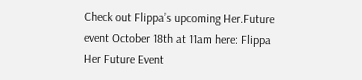Check out Flippa’s upcoming Her.Future event October 18th at 11am here: Flippa Her Future Event